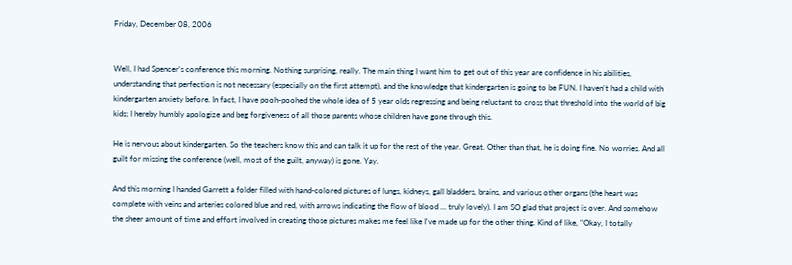Friday, December 08, 2006


Well, I had Spencer's conference this morning. Nothing surprising, really. The main thing I want him to get out of this year are confidence in his abilities, understanding that perfection is not necessary (especially on the first attempt), and the knowledge that kindergarten is going to be FUN. I haven't had a child with kindergarten anxiety before. In fact, I have pooh-poohed the whole idea of 5 year olds regressing and being reluctant to cross that threshold into the world of big kids; I hereby humbly apologize and beg forgiveness of all those parents whose children have gone through this.

He is nervous about kindergarten. So the teachers know this and can talk it up for the rest of the year. Great. Other than that, he is doing fine. No worries. And all guilt for missing the conference (well, most of the guilt, anyway) is gone. Yay.

And this morning I handed Garrett a folder filled with hand-colored pictures of lungs, kidneys, gall bladders, brains, and various other organs (the heart was complete with veins and arteries colored blue and red, with arrows indicating the flow of blood ... truly lovely). I am SO glad that project is over. And somehow the sheer amount of time and effort involved in creating those pictures makes me feel like I've made up for the other thing. Kind of like, "Okay, I totally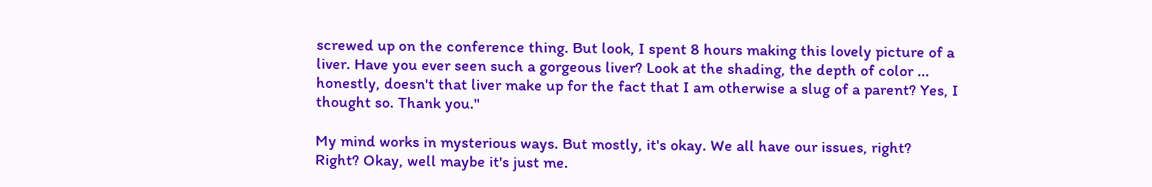screwed up on the conference thing. But look, I spent 8 hours making this lovely picture of a liver. Have you ever seen such a gorgeous liver? Look at the shading, the depth of color ... honestly, doesn't that liver make up for the fact that I am otherwise a slug of a parent? Yes, I thought so. Thank you."

My mind works in mysterious ways. But mostly, it's okay. We all have our issues, right? Right? Okay, well maybe it's just me.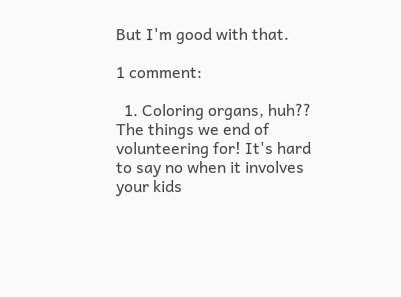But I'm good with that.

1 comment:

  1. Coloring organs, huh?? The things we end of volunteering for! It's hard to say no when it involves your kids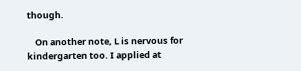though.

    On another note, L is nervous for kindergarten too. I applied at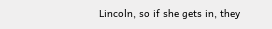Lincoln, so if she gets in, they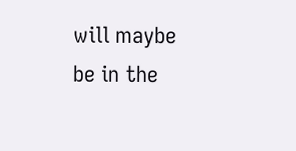will maybe be in the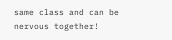same class and can be nervous together!